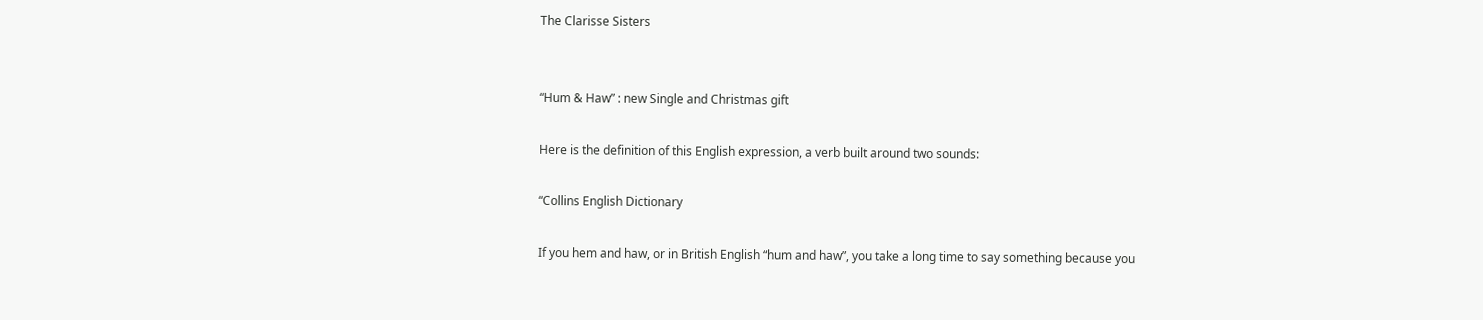The Clarisse Sisters


“Hum & Haw” : new Single and Christmas gift

Here is the definition of this English expression, a verb built around two sounds:

“Collins English Dictionary

If you hem and haw, or in British English “hum and haw”, you take a long time to say something because you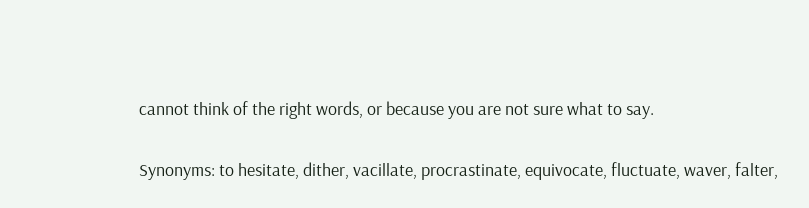cannot think of the right words, or because you are not sure what to say.

Synonyms: to hesitate, dither, vacillate, procrastinate, equivocate, fluctuate, waver, falter,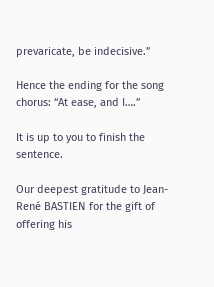prevaricate, be indecisive.”

Hence the ending for the song chorus: “At ease, and I….”

It is up to you to finish the sentence.

Our deepest gratitude to Jean-René BASTIEN for the gift of offering his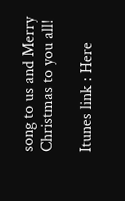song to us and Merry Christmas to you all!

Itunes link : Here